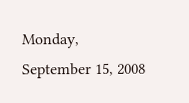Monday, September 15, 2008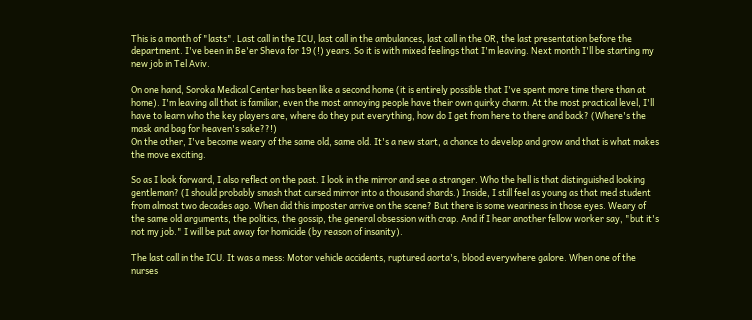This is a month of "lasts". Last call in the ICU, last call in the ambulances, last call in the OR, the last presentation before the department. I've been in Be'er Sheva for 19 (!) years. So it is with mixed feelings that I'm leaving. Next month I'll be starting my new job in Tel Aviv.

On one hand, Soroka Medical Center has been like a second home (it is entirely possible that I've spent more time there than at home). I'm leaving all that is familiar, even the most annoying people have their own quirky charm. At the most practical level, I'll have to learn who the key players are, where do they put everything, how do I get from here to there and back? (Where's the mask and bag for heaven's sake??!)
On the other, I've become weary of the same old, same old. It's a new start, a chance to develop and grow and that is what makes the move exciting.

So as I look forward, I also reflect on the past. I look in the mirror and see a stranger. Who the hell is that distinguished looking gentleman? (I should probably smash that cursed mirror into a thousand shards.) Inside, I still feel as young as that med student from almost two decades ago. When did this imposter arrive on the scene? But there is some weariness in those eyes. Weary of the same old arguments, the politics, the gossip, the general obsession with crap. And if I hear another fellow worker say, "but it's not my job." I will be put away for homicide (by reason of insanity).

The last call in the ICU. It was a mess: Motor vehicle accidents, ruptured aorta's, blood everywhere galore. When one of the nurses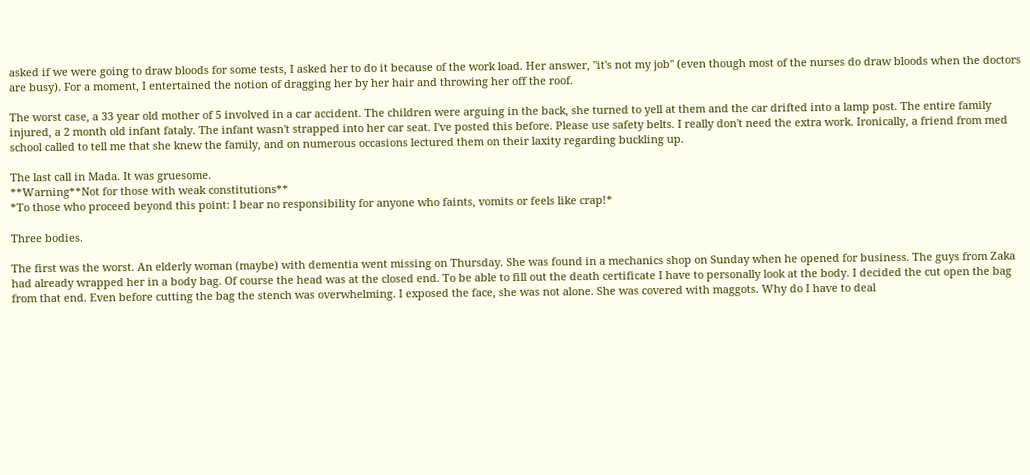asked if we were going to draw bloods for some tests, I asked her to do it because of the work load. Her answer, "it's not my job" (even though most of the nurses do draw bloods when the doctors are busy). For a moment, I entertained the notion of dragging her by her hair and throwing her off the roof.

The worst case, a 33 year old mother of 5 involved in a car accident. The children were arguing in the back, she turned to yell at them and the car drifted into a lamp post. The entire family injured, a 2 month old infant fataly. The infant wasn't strapped into her car seat. I've posted this before. Please use safety belts. I really don't need the extra work. Ironically, a friend from med school called to tell me that she knew the family, and on numerous occasions lectured them on their laxity regarding buckling up.

The last call in Mada. It was gruesome.
**Warning**Not for those with weak constitutions**
*To those who proceed beyond this point: I bear no responsibility for anyone who faints, vomits or feels like crap!*

Three bodies.

The first was the worst. An elderly woman (maybe) with dementia went missing on Thursday. She was found in a mechanics shop on Sunday when he opened for business. The guys from Zaka had already wrapped her in a body bag. Of course the head was at the closed end. To be able to fill out the death certificate I have to personally look at the body. I decided the cut open the bag from that end. Even before cutting the bag the stench was overwhelming. I exposed the face, she was not alone. She was covered with maggots. Why do I have to deal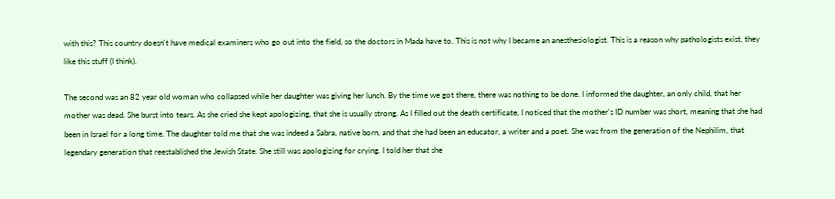with this? This country doesn't have medical examiners who go out into the field, so the doctors in Mada have to. This is not why I became an anesthesiologist. This is a reason why pathologists exist, they like this stuff (I think).

The second was an 82 year old woman who collapsed while her daughter was giving her lunch. By the time we got there, there was nothing to be done. I informed the daughter, an only child, that her mother was dead. She burst into tears. As she cried she kept apologizing, that she is usually strong. As I filled out the death certificate, I noticed that the mother's ID number was short, meaning that she had been in Israel for a long time. The daughter told me that she was indeed a Sabra, native born, and that she had been an educator, a writer and a poet. She was from the generation of the Nephilim, that legendary generation that reestablished the Jewish State. She still was apologizing for crying. I told her that she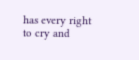has every right to cry and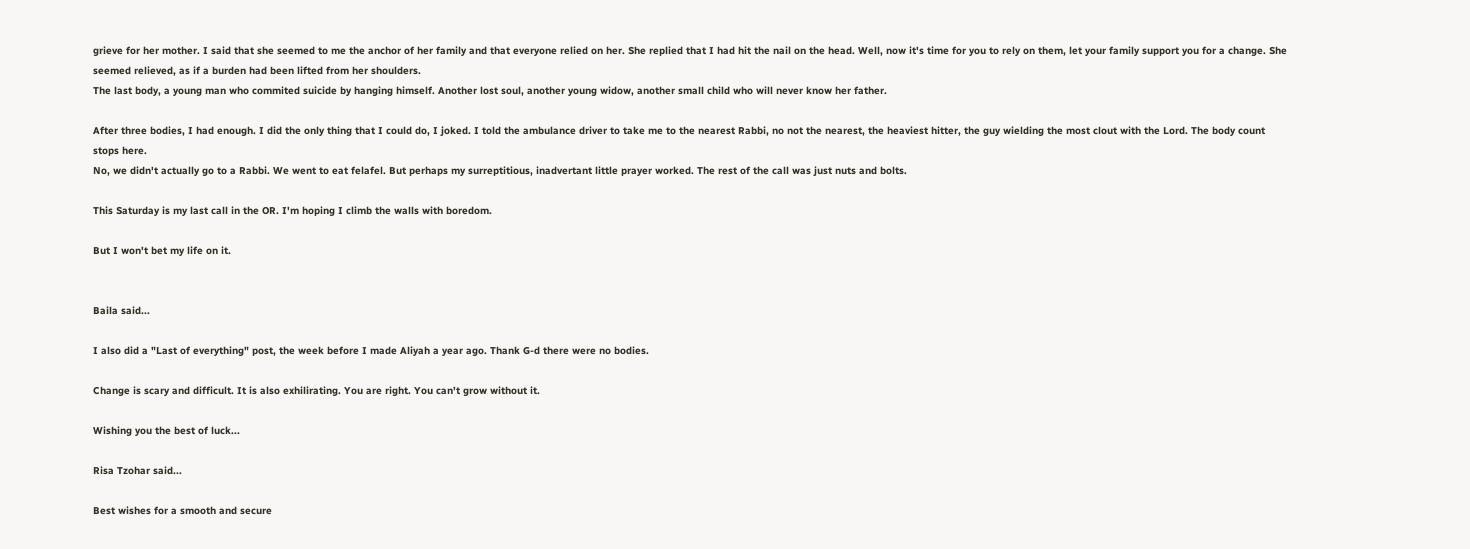grieve for her mother. I said that she seemed to me the anchor of her family and that everyone relied on her. She replied that I had hit the nail on the head. Well, now it's time for you to rely on them, let your family support you for a change. She seemed relieved, as if a burden had been lifted from her shoulders.
The last body, a young man who commited suicide by hanging himself. Another lost soul, another young widow, another small child who will never know her father.

After three bodies, I had enough. I did the only thing that I could do, I joked. I told the ambulance driver to take me to the nearest Rabbi, no not the nearest, the heaviest hitter, the guy wielding the most clout with the Lord. The body count stops here.
No, we didn't actually go to a Rabbi. We went to eat felafel. But perhaps my surreptitious, inadvertant little prayer worked. The rest of the call was just nuts and bolts.

This Saturday is my last call in the OR. I'm hoping I climb the walls with boredom.

But I won't bet my life on it.


Baila said...

I also did a "Last of everything" post, the week before I made Aliyah a year ago. Thank G-d there were no bodies.

Change is scary and difficult. It is also exhilirating. You are right. You can't grow without it.

Wishing you the best of luck...

Risa Tzohar said...

Best wishes for a smooth and secure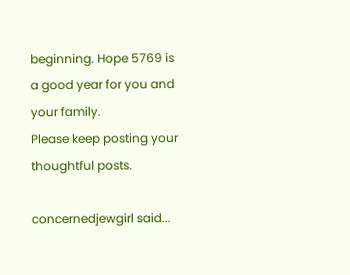beginning. Hope 5769 is a good year for you and your family.
Please keep posting your thoughtful posts.

concernedjewgirl said...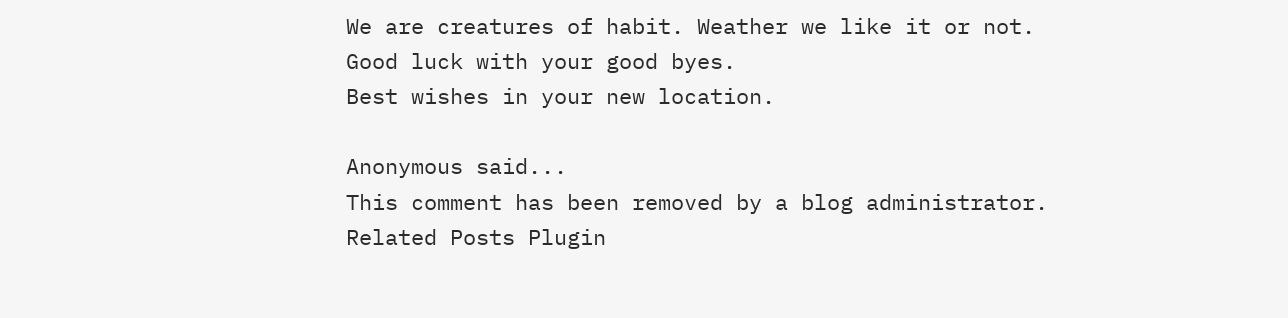We are creatures of habit. Weather we like it or not.
Good luck with your good byes.
Best wishes in your new location.

Anonymous said...
This comment has been removed by a blog administrator.
Related Posts Plugin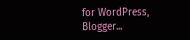for WordPress, Blogger...